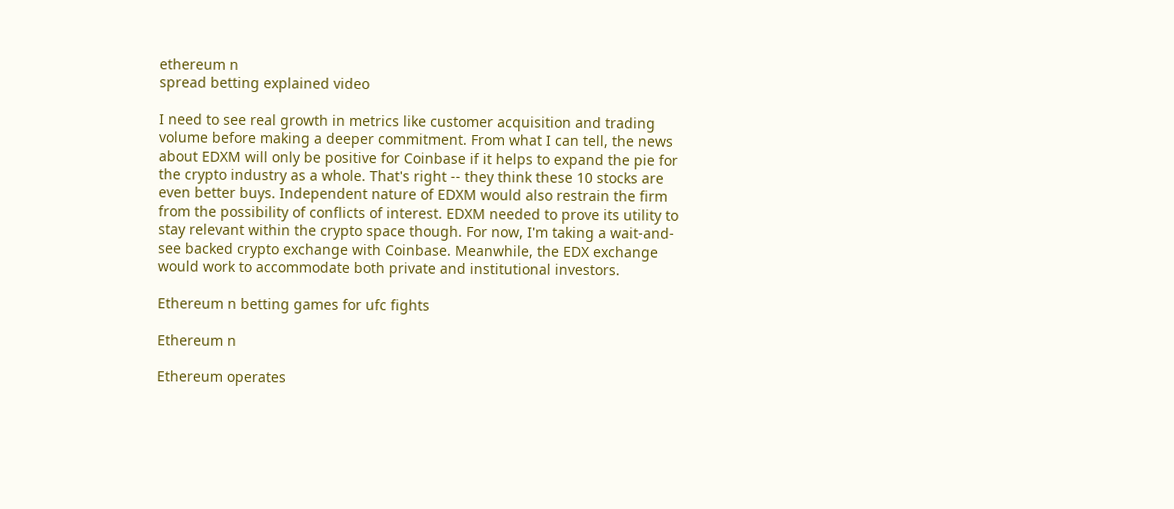ethereum n
spread betting explained video

I need to see real growth in metrics like customer acquisition and trading volume before making a deeper commitment. From what I can tell, the news about EDXM will only be positive for Coinbase if it helps to expand the pie for the crypto industry as a whole. That's right -- they think these 10 stocks are even better buys. Independent nature of EDXM would also restrain the firm from the possibility of conflicts of interest. EDXM needed to prove its utility to stay relevant within the crypto space though. For now, I'm taking a wait-and-see backed crypto exchange with Coinbase. Meanwhile, the EDX exchange would work to accommodate both private and institutional investors.

Ethereum n betting games for ufc fights

Ethereum n

Ethereum operates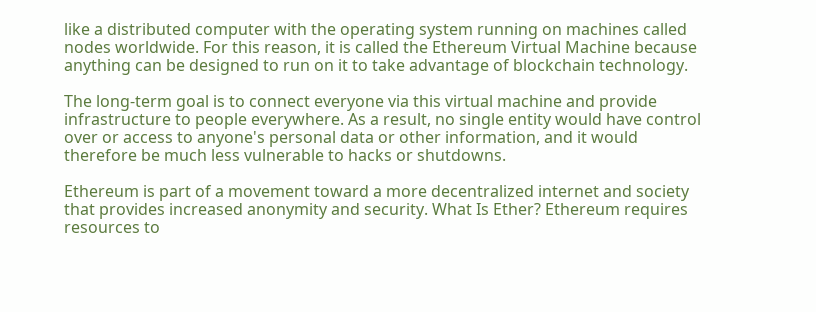like a distributed computer with the operating system running on machines called nodes worldwide. For this reason, it is called the Ethereum Virtual Machine because anything can be designed to run on it to take advantage of blockchain technology.

The long-term goal is to connect everyone via this virtual machine and provide infrastructure to people everywhere. As a result, no single entity would have control over or access to anyone's personal data or other information, and it would therefore be much less vulnerable to hacks or shutdowns.

Ethereum is part of a movement toward a more decentralized internet and society that provides increased anonymity and security. What Is Ether? Ethereum requires resources to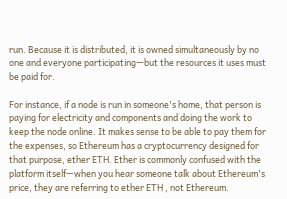run. Because it is distributed, it is owned simultaneously by no one and everyone participating—but the resources it uses must be paid for.

For instance, if a node is run in someone's home, that person is paying for electricity and components and doing the work to keep the node online. It makes sense to be able to pay them for the expenses, so Ethereum has a cryptocurrency designed for that purpose, ether ETH. Ether is commonly confused with the platform itself—when you hear someone talk about Ethereum's price, they are referring to ether ETH , not Ethereum.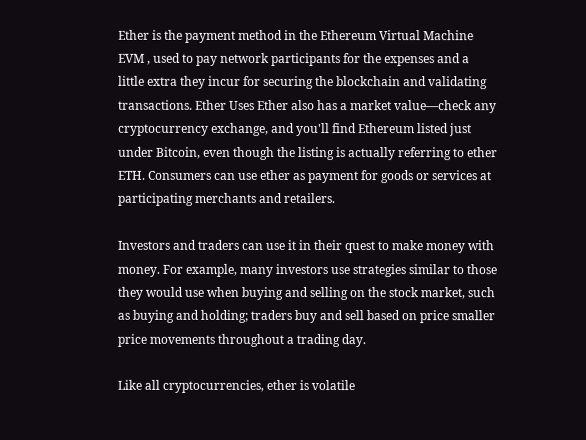Ether is the payment method in the Ethereum Virtual Machine EVM , used to pay network participants for the expenses and a little extra they incur for securing the blockchain and validating transactions. Ether Uses Ether also has a market value—check any cryptocurrency exchange, and you'll find Ethereum listed just under Bitcoin, even though the listing is actually referring to ether ETH. Consumers can use ether as payment for goods or services at participating merchants and retailers.

Investors and traders can use it in their quest to make money with money. For example, many investors use strategies similar to those they would use when buying and selling on the stock market, such as buying and holding; traders buy and sell based on price smaller price movements throughout a trading day.

Like all cryptocurrencies, ether is volatile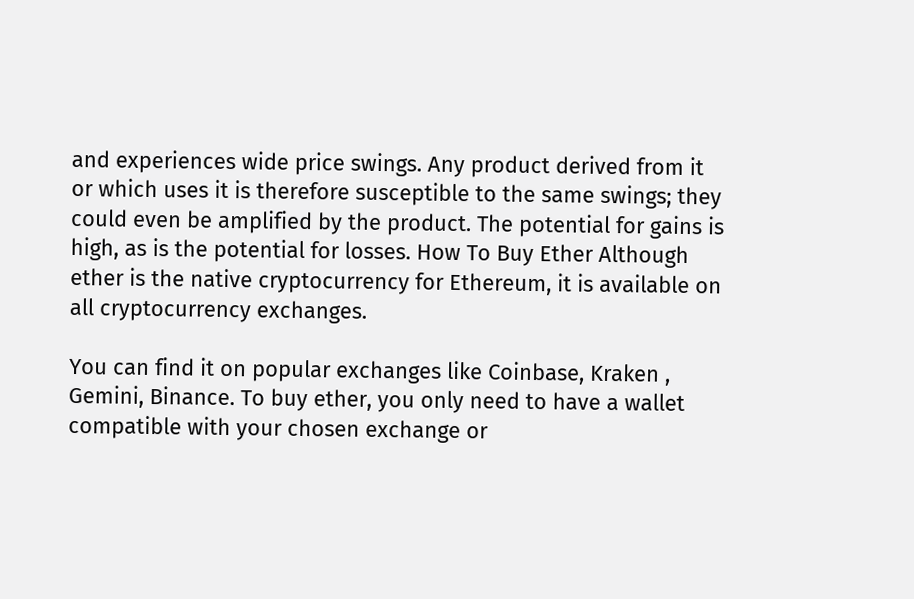and experiences wide price swings. Any product derived from it or which uses it is therefore susceptible to the same swings; they could even be amplified by the product. The potential for gains is high, as is the potential for losses. How To Buy Ether Although ether is the native cryptocurrency for Ethereum, it is available on all cryptocurrency exchanges.

You can find it on popular exchanges like Coinbase, Kraken , Gemini, Binance. To buy ether, you only need to have a wallet compatible with your chosen exchange or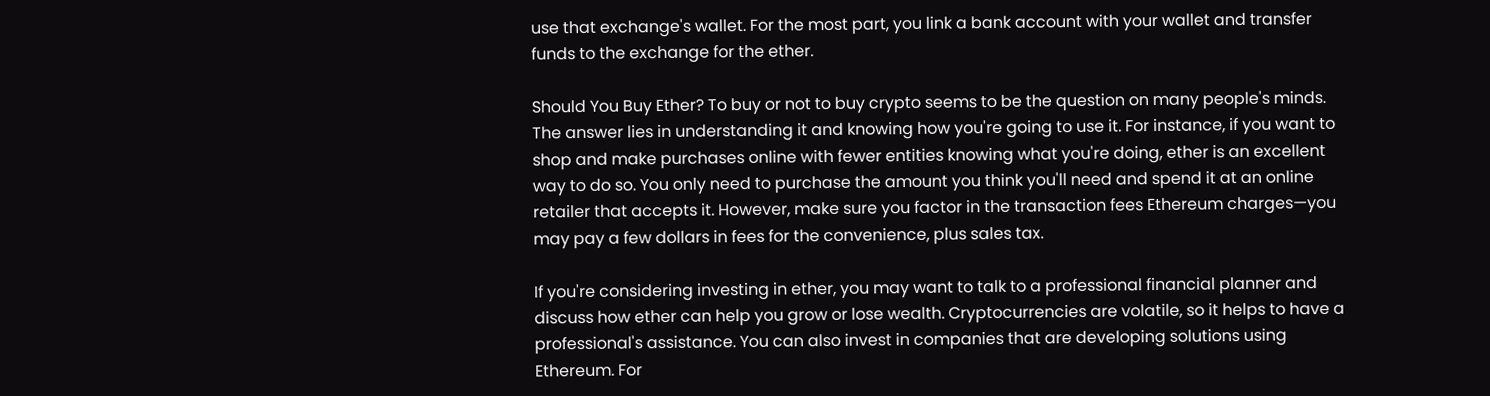use that exchange's wallet. For the most part, you link a bank account with your wallet and transfer funds to the exchange for the ether.

Should You Buy Ether? To buy or not to buy crypto seems to be the question on many people's minds. The answer lies in understanding it and knowing how you're going to use it. For instance, if you want to shop and make purchases online with fewer entities knowing what you're doing, ether is an excellent way to do so. You only need to purchase the amount you think you'll need and spend it at an online retailer that accepts it. However, make sure you factor in the transaction fees Ethereum charges—you may pay a few dollars in fees for the convenience, plus sales tax.

If you're considering investing in ether, you may want to talk to a professional financial planner and discuss how ether can help you grow or lose wealth. Cryptocurrencies are volatile, so it helps to have a professional's assistance. You can also invest in companies that are developing solutions using Ethereum. For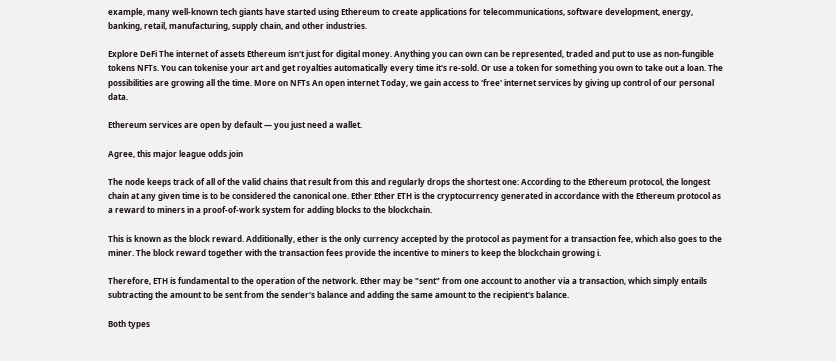example, many well-known tech giants have started using Ethereum to create applications for telecommunications, software development, energy, banking, retail, manufacturing, supply chain, and other industries.

Explore DeFi The internet of assets Ethereum isn't just for digital money. Anything you can own can be represented, traded and put to use as non-fungible tokens NFTs. You can tokenise your art and get royalties automatically every time it's re-sold. Or use a token for something you own to take out a loan. The possibilities are growing all the time. More on NFTs An open internet Today, we gain access to 'free' internet services by giving up control of our personal data.

Ethereum services are open by default — you just need a wallet.

Agree, this major league odds join

The node keeps track of all of the valid chains that result from this and regularly drops the shortest one: According to the Ethereum protocol, the longest chain at any given time is to be considered the canonical one. Ether Ether ETH is the cryptocurrency generated in accordance with the Ethereum protocol as a reward to miners in a proof-of-work system for adding blocks to the blockchain.

This is known as the block reward. Additionally, ether is the only currency accepted by the protocol as payment for a transaction fee, which also goes to the miner. The block reward together with the transaction fees provide the incentive to miners to keep the blockchain growing i.

Therefore, ETH is fundamental to the operation of the network. Ether may be "sent" from one account to another via a transaction, which simply entails subtracting the amount to be sent from the sender's balance and adding the same amount to the recipient's balance.

Both types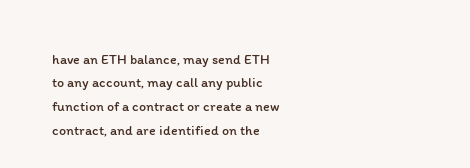have an ETH balance, may send ETH to any account, may call any public function of a contract or create a new contract, and are identified on the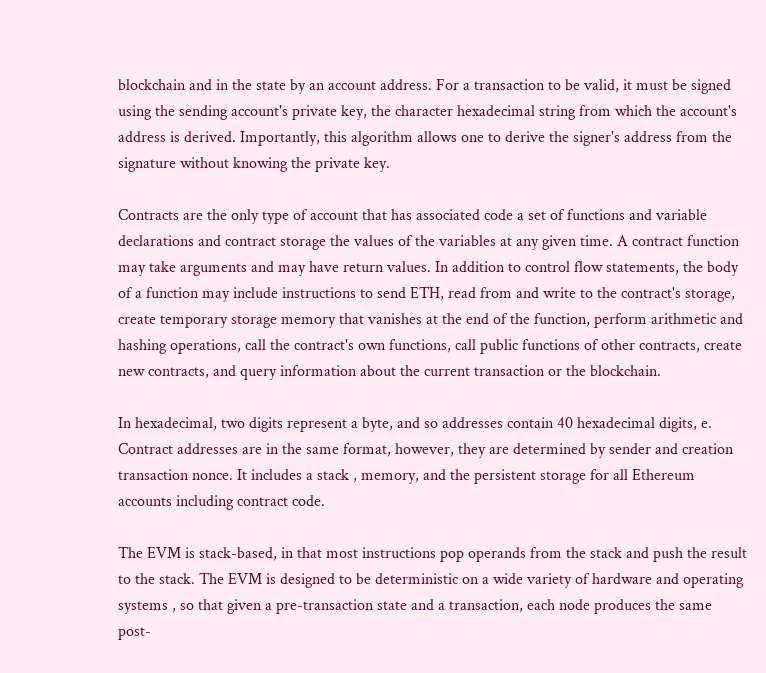blockchain and in the state by an account address. For a transaction to be valid, it must be signed using the sending account's private key, the character hexadecimal string from which the account's address is derived. Importantly, this algorithm allows one to derive the signer's address from the signature without knowing the private key.

Contracts are the only type of account that has associated code a set of functions and variable declarations and contract storage the values of the variables at any given time. A contract function may take arguments and may have return values. In addition to control flow statements, the body of a function may include instructions to send ETH, read from and write to the contract's storage, create temporary storage memory that vanishes at the end of the function, perform arithmetic and hashing operations, call the contract's own functions, call public functions of other contracts, create new contracts, and query information about the current transaction or the blockchain.

In hexadecimal, two digits represent a byte, and so addresses contain 40 hexadecimal digits, e. Contract addresses are in the same format, however, they are determined by sender and creation transaction nonce. It includes a stack , memory, and the persistent storage for all Ethereum accounts including contract code.

The EVM is stack-based, in that most instructions pop operands from the stack and push the result to the stack. The EVM is designed to be deterministic on a wide variety of hardware and operating systems , so that given a pre-transaction state and a transaction, each node produces the same post-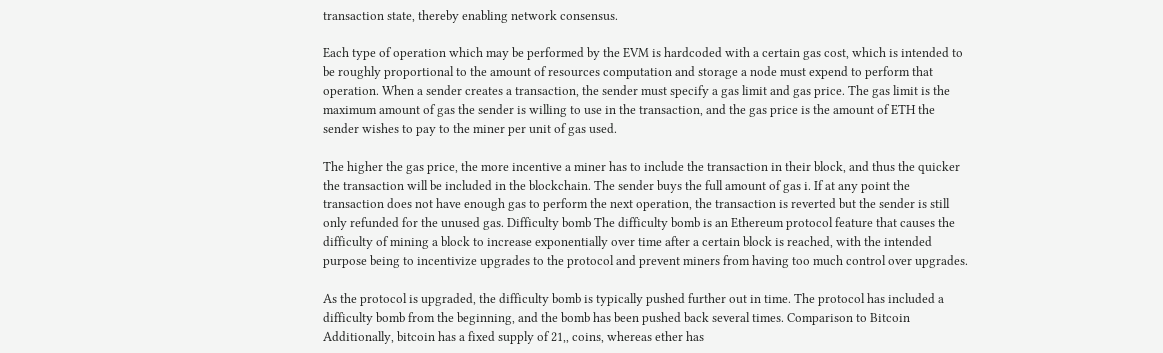transaction state, thereby enabling network consensus.

Each type of operation which may be performed by the EVM is hardcoded with a certain gas cost, which is intended to be roughly proportional to the amount of resources computation and storage a node must expend to perform that operation. When a sender creates a transaction, the sender must specify a gas limit and gas price. The gas limit is the maximum amount of gas the sender is willing to use in the transaction, and the gas price is the amount of ETH the sender wishes to pay to the miner per unit of gas used.

The higher the gas price, the more incentive a miner has to include the transaction in their block, and thus the quicker the transaction will be included in the blockchain. The sender buys the full amount of gas i. If at any point the transaction does not have enough gas to perform the next operation, the transaction is reverted but the sender is still only refunded for the unused gas. Difficulty bomb The difficulty bomb is an Ethereum protocol feature that causes the difficulty of mining a block to increase exponentially over time after a certain block is reached, with the intended purpose being to incentivize upgrades to the protocol and prevent miners from having too much control over upgrades.

As the protocol is upgraded, the difficulty bomb is typically pushed further out in time. The protocol has included a difficulty bomb from the beginning, and the bomb has been pushed back several times. Comparison to Bitcoin Additionally, bitcoin has a fixed supply of 21,, coins, whereas ether has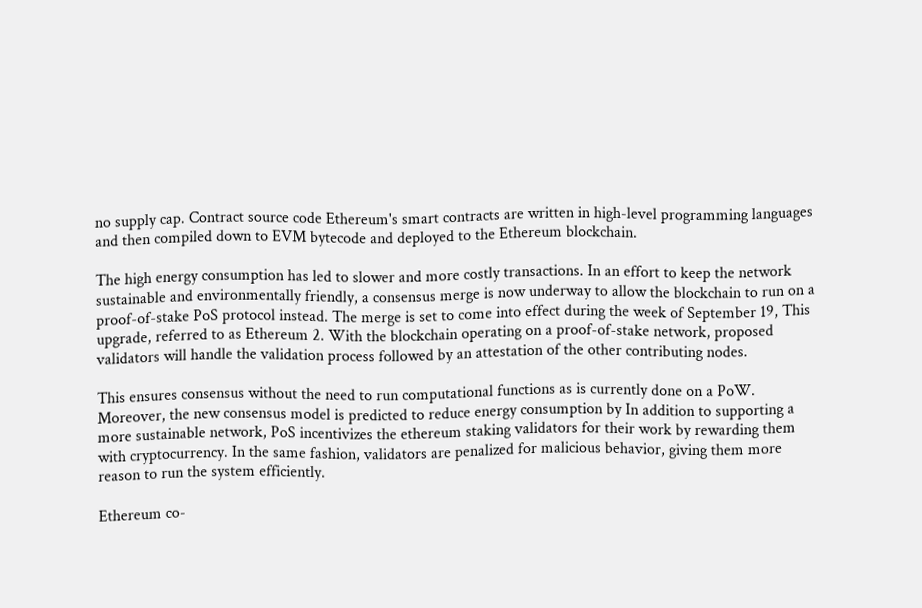no supply cap. Contract source code Ethereum's smart contracts are written in high-level programming languages and then compiled down to EVM bytecode and deployed to the Ethereum blockchain.

The high energy consumption has led to slower and more costly transactions. In an effort to keep the network sustainable and environmentally friendly, a consensus merge is now underway to allow the blockchain to run on a proof-of-stake PoS protocol instead. The merge is set to come into effect during the week of September 19, This upgrade, referred to as Ethereum 2. With the blockchain operating on a proof-of-stake network, proposed validators will handle the validation process followed by an attestation of the other contributing nodes.

This ensures consensus without the need to run computational functions as is currently done on a PoW. Moreover, the new consensus model is predicted to reduce energy consumption by In addition to supporting a more sustainable network, PoS incentivizes the ethereum staking validators for their work by rewarding them with cryptocurrency. In the same fashion, validators are penalized for malicious behavior, giving them more reason to run the system efficiently.

Ethereum co-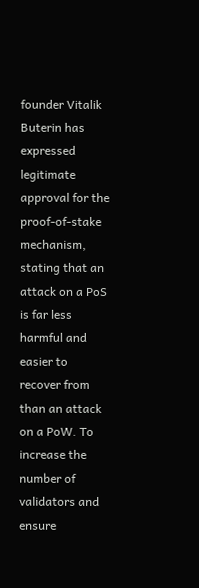founder Vitalik Buterin has expressed legitimate approval for the proof-of-stake mechanism, stating that an attack on a PoS is far less harmful and easier to recover from than an attack on a PoW. To increase the number of validators and ensure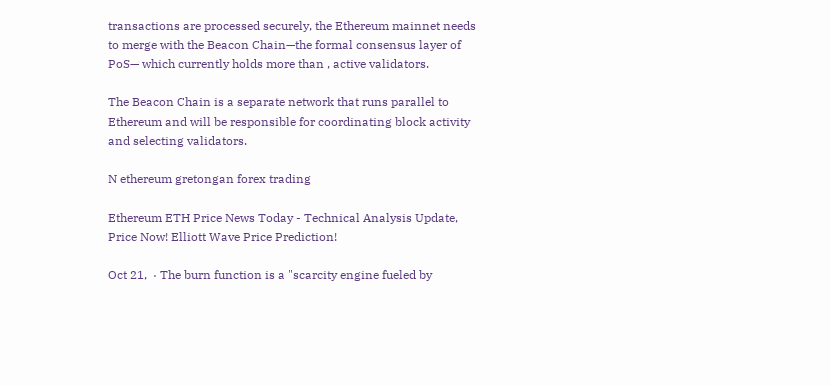transactions are processed securely, the Ethereum mainnet needs to merge with the Beacon Chain—the formal consensus layer of PoS— which currently holds more than , active validators.

The Beacon Chain is a separate network that runs parallel to Ethereum and will be responsible for coordinating block activity and selecting validators.

N ethereum gretongan forex trading

Ethereum ETH Price News Today - Technical Analysis Update, Price Now! Elliott Wave Price Prediction!

Oct 21,  · The burn function is a "scarcity engine fueled by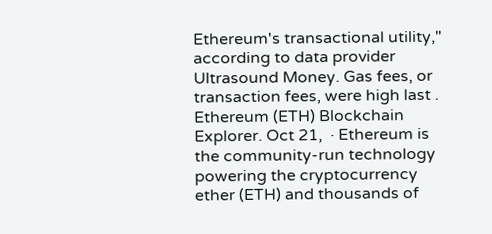Ethereum's transactional utility," according to data provider Ultrasound Money. Gas fees, or transaction fees, were high last . Ethereum (ETH) Blockchain Explorer. Oct 21,  · Ethereum is the community-run technology powering the cryptocurrency ether (ETH) and thousands of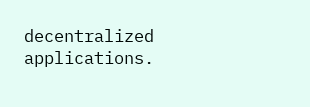decentralized applications.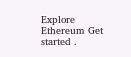Explore Ethereum Get started .